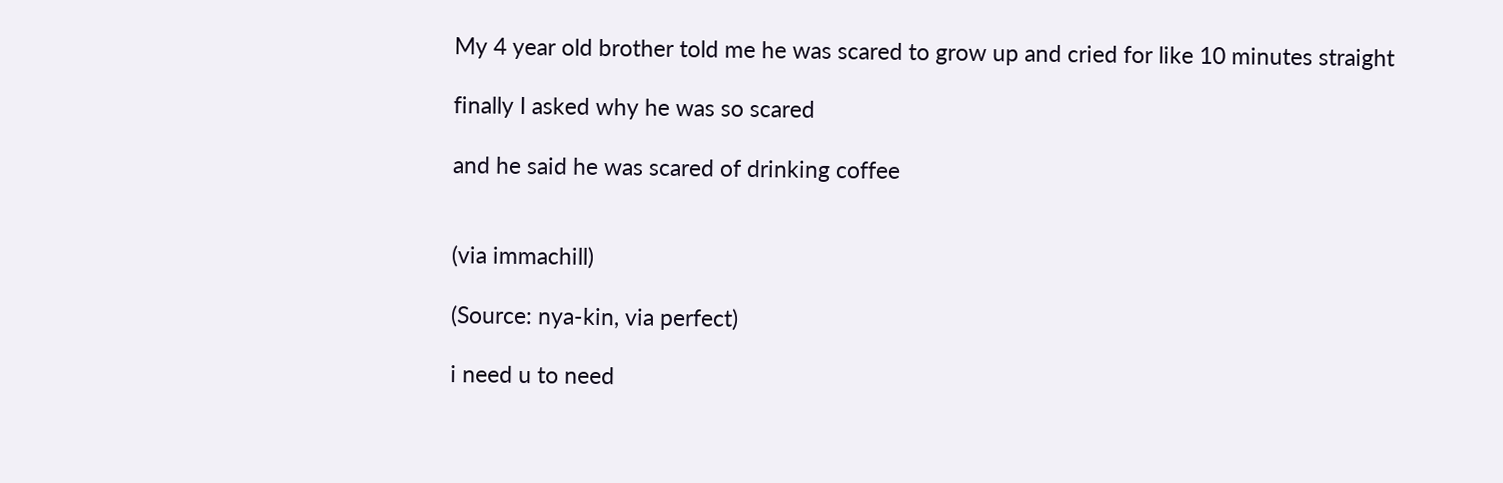My 4 year old brother told me he was scared to grow up and cried for like 10 minutes straight

finally I asked why he was so scared

and he said he was scared of drinking coffee


(via immachill)

(Source: nya-kin, via perfect)

i need u to need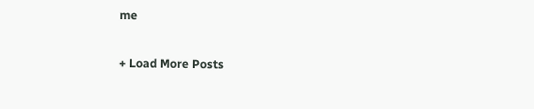me

+ Load More Posts